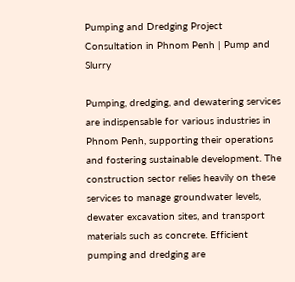Pumping and Dredging Project Consultation in Phnom Penh | Pump and Slurry

Pumping, dredging, and dewatering services are indispensable for various industries in Phnom Penh, supporting their operations and fostering sustainable development. The construction sector relies heavily on these services to manage groundwater levels, dewater excavation sites, and transport materials such as concrete. Efficient pumping and dredging are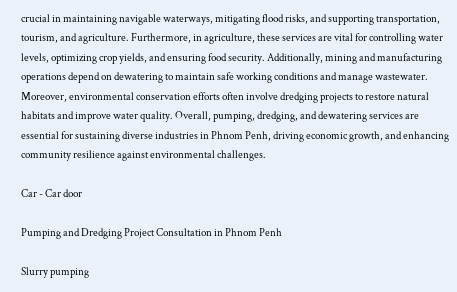crucial in maintaining navigable waterways, mitigating flood risks, and supporting transportation, tourism, and agriculture. Furthermore, in agriculture, these services are vital for controlling water levels, optimizing crop yields, and ensuring food security. Additionally, mining and manufacturing operations depend on dewatering to maintain safe working conditions and manage wastewater. Moreover, environmental conservation efforts often involve dredging projects to restore natural habitats and improve water quality. Overall, pumping, dredging, and dewatering services are essential for sustaining diverse industries in Phnom Penh, driving economic growth, and enhancing community resilience against environmental challenges.

Car - Car door

Pumping and Dredging Project Consultation in Phnom Penh

Slurry pumping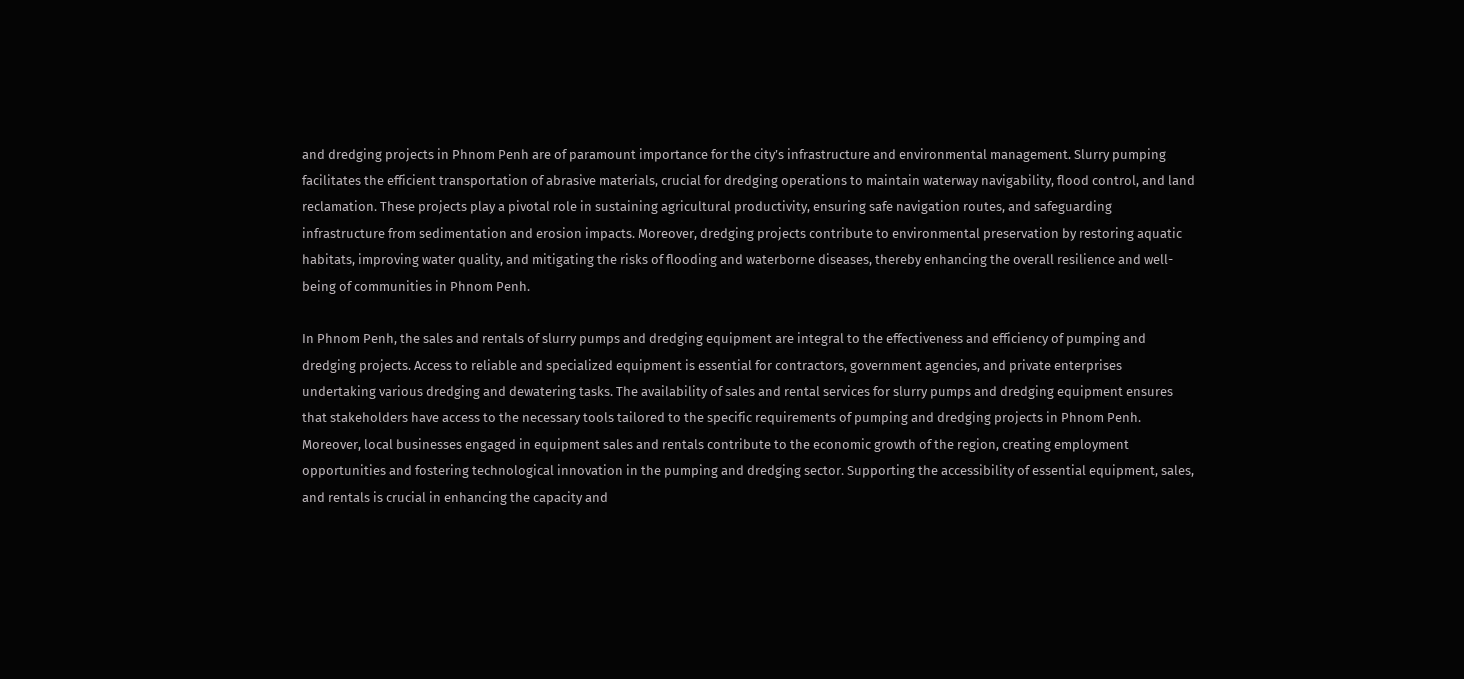and dredging projects in Phnom Penh are of paramount importance for the city’s infrastructure and environmental management. Slurry pumping facilitates the efficient transportation of abrasive materials, crucial for dredging operations to maintain waterway navigability, flood control, and land reclamation. These projects play a pivotal role in sustaining agricultural productivity, ensuring safe navigation routes, and safeguarding infrastructure from sedimentation and erosion impacts. Moreover, dredging projects contribute to environmental preservation by restoring aquatic habitats, improving water quality, and mitigating the risks of flooding and waterborne diseases, thereby enhancing the overall resilience and well-being of communities in Phnom Penh.

In Phnom Penh, the sales and rentals of slurry pumps and dredging equipment are integral to the effectiveness and efficiency of pumping and dredging projects. Access to reliable and specialized equipment is essential for contractors, government agencies, and private enterprises undertaking various dredging and dewatering tasks. The availability of sales and rental services for slurry pumps and dredging equipment ensures that stakeholders have access to the necessary tools tailored to the specific requirements of pumping and dredging projects in Phnom Penh. Moreover, local businesses engaged in equipment sales and rentals contribute to the economic growth of the region, creating employment opportunities and fostering technological innovation in the pumping and dredging sector. Supporting the accessibility of essential equipment, sales, and rentals is crucial in enhancing the capacity and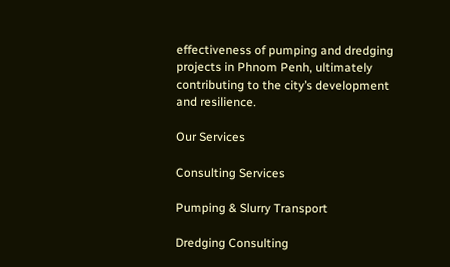effectiveness of pumping and dredging projects in Phnom Penh, ultimately contributing to the city’s development and resilience.

Our Services

Consulting Services

Pumping & Slurry Transport

Dredging Consulting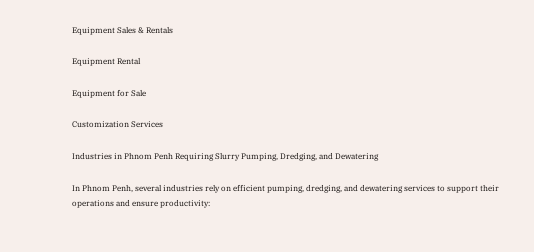Equipment Sales & Rentals

Equipment Rental

Equipment for Sale

Customization Services

Industries in Phnom Penh Requiring Slurry Pumping, Dredging, and Dewatering

In Phnom Penh, several industries rely on efficient pumping, dredging, and dewatering services to support their operations and ensure productivity: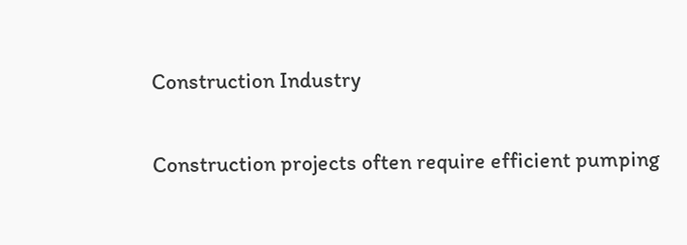Construction Industry

Construction projects often require efficient pumping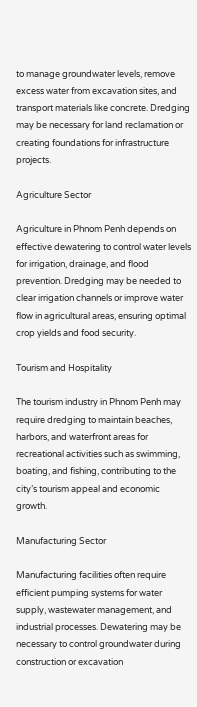to manage groundwater levels, remove excess water from excavation sites, and transport materials like concrete. Dredging may be necessary for land reclamation or creating foundations for infrastructure projects.

Agriculture Sector

Agriculture in Phnom Penh depends on effective dewatering to control water levels for irrigation, drainage, and flood prevention. Dredging may be needed to clear irrigation channels or improve water flow in agricultural areas, ensuring optimal crop yields and food security.

Tourism and Hospitality

The tourism industry in Phnom Penh may require dredging to maintain beaches, harbors, and waterfront areas for recreational activities such as swimming, boating, and fishing, contributing to the city’s tourism appeal and economic growth.

Manufacturing Sector

Manufacturing facilities often require efficient pumping systems for water supply, wastewater management, and industrial processes. Dewatering may be necessary to control groundwater during construction or excavation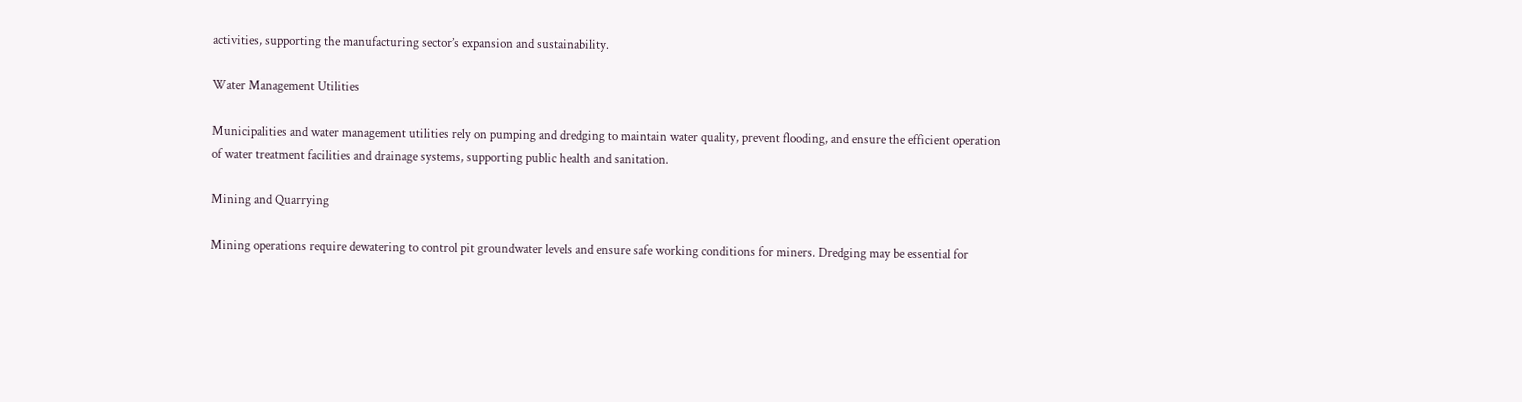activities, supporting the manufacturing sector’s expansion and sustainability.

Water Management Utilities

Municipalities and water management utilities rely on pumping and dredging to maintain water quality, prevent flooding, and ensure the efficient operation of water treatment facilities and drainage systems, supporting public health and sanitation.

Mining and Quarrying

Mining operations require dewatering to control pit groundwater levels and ensure safe working conditions for miners. Dredging may be essential for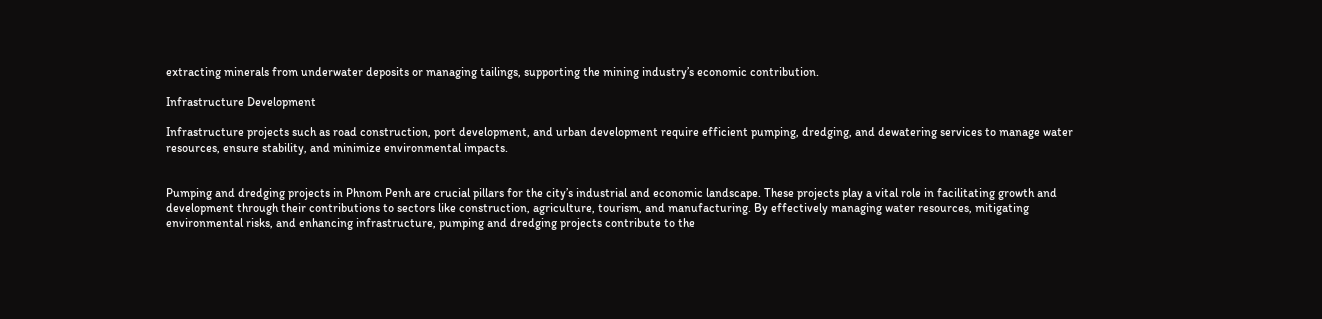extracting minerals from underwater deposits or managing tailings, supporting the mining industry’s economic contribution.

Infrastructure Development

Infrastructure projects such as road construction, port development, and urban development require efficient pumping, dredging, and dewatering services to manage water resources, ensure stability, and minimize environmental impacts.


Pumping and dredging projects in Phnom Penh are crucial pillars for the city’s industrial and economic landscape. These projects play a vital role in facilitating growth and development through their contributions to sectors like construction, agriculture, tourism, and manufacturing. By effectively managing water resources, mitigating environmental risks, and enhancing infrastructure, pumping and dredging projects contribute to the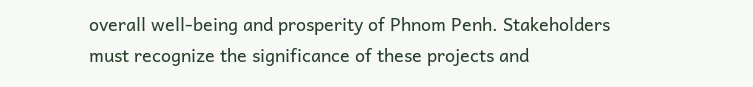overall well-being and prosperity of Phnom Penh. Stakeholders must recognize the significance of these projects and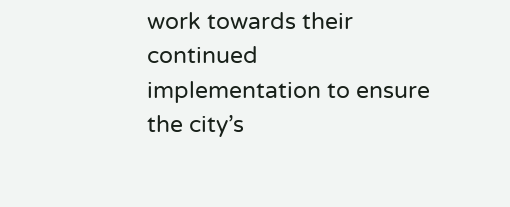work towards their continued implementation to ensure the city’s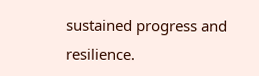sustained progress and resilience.